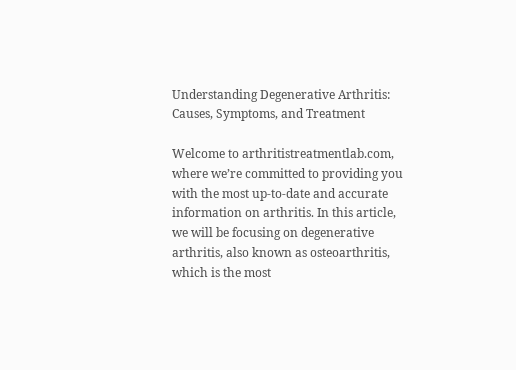Understanding Degenerative Arthritis: Causes, Symptoms, and Treatment

Welcome to arthritistreatmentlab.com, where we’re committed to providing you with the most up-to-date and accurate information on arthritis. In this article, we will be focusing on degenerative arthritis, also known as osteoarthritis, which is the most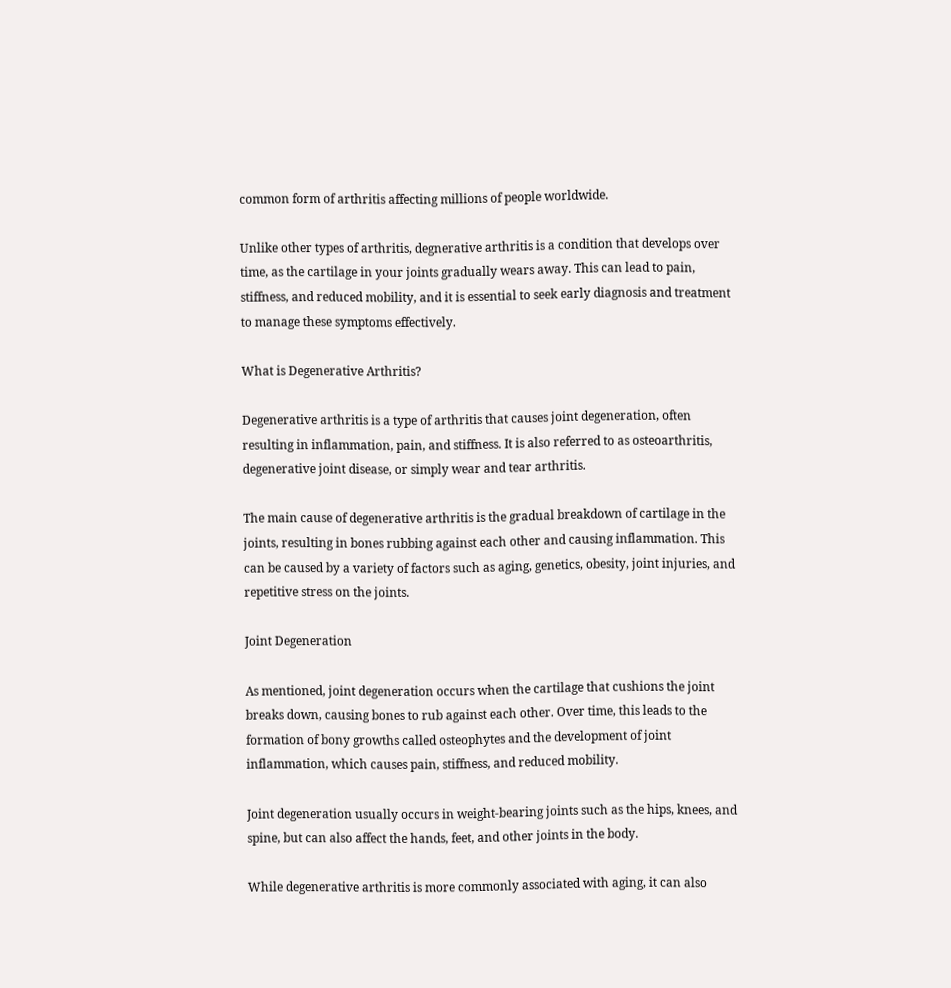common form of arthritis affecting millions of people worldwide.

Unlike other types of arthritis, degnerative arthritis is a condition that develops over time, as the cartilage in your joints gradually wears away. This can lead to pain, stiffness, and reduced mobility, and it is essential to seek early diagnosis and treatment to manage these symptoms effectively.

What is Degenerative Arthritis?

Degenerative arthritis is a type of arthritis that causes joint degeneration, often resulting in inflammation, pain, and stiffness. It is also referred to as osteoarthritis, degenerative joint disease, or simply wear and tear arthritis.

The main cause of degenerative arthritis is the gradual breakdown of cartilage in the joints, resulting in bones rubbing against each other and causing inflammation. This can be caused by a variety of factors such as aging, genetics, obesity, joint injuries, and repetitive stress on the joints.

Joint Degeneration

As mentioned, joint degeneration occurs when the cartilage that cushions the joint breaks down, causing bones to rub against each other. Over time, this leads to the formation of bony growths called osteophytes and the development of joint inflammation, which causes pain, stiffness, and reduced mobility.

Joint degeneration usually occurs in weight-bearing joints such as the hips, knees, and spine, but can also affect the hands, feet, and other joints in the body.

While degenerative arthritis is more commonly associated with aging, it can also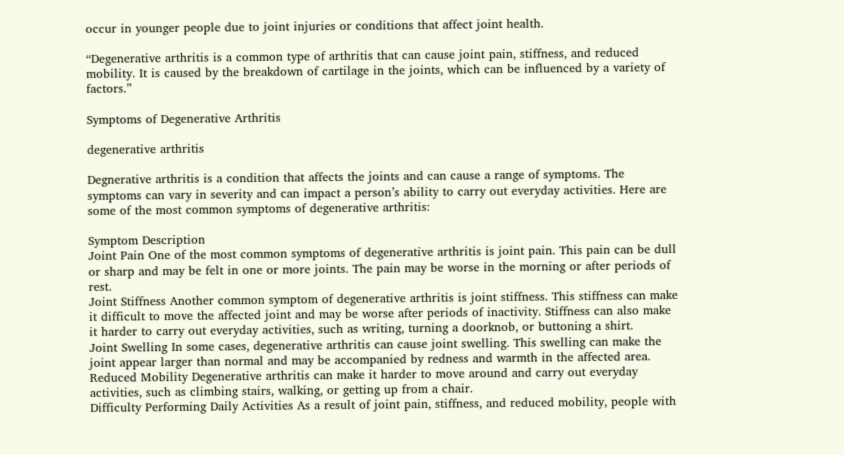occur in younger people due to joint injuries or conditions that affect joint health.

“Degenerative arthritis is a common type of arthritis that can cause joint pain, stiffness, and reduced mobility. It is caused by the breakdown of cartilage in the joints, which can be influenced by a variety of factors.”

Symptoms of Degenerative Arthritis

degenerative arthritis

Degnerative arthritis is a condition that affects the joints and can cause a range of symptoms. The symptoms can vary in severity and can impact a person’s ability to carry out everyday activities. Here are some of the most common symptoms of degenerative arthritis:

Symptom Description
Joint Pain One of the most common symptoms of degenerative arthritis is joint pain. This pain can be dull or sharp and may be felt in one or more joints. The pain may be worse in the morning or after periods of rest.
Joint Stiffness Another common symptom of degenerative arthritis is joint stiffness. This stiffness can make it difficult to move the affected joint and may be worse after periods of inactivity. Stiffness can also make it harder to carry out everyday activities, such as writing, turning a doorknob, or buttoning a shirt.
Joint Swelling In some cases, degenerative arthritis can cause joint swelling. This swelling can make the joint appear larger than normal and may be accompanied by redness and warmth in the affected area.
Reduced Mobility Degenerative arthritis can make it harder to move around and carry out everyday activities, such as climbing stairs, walking, or getting up from a chair.
Difficulty Performing Daily Activities As a result of joint pain, stiffness, and reduced mobility, people with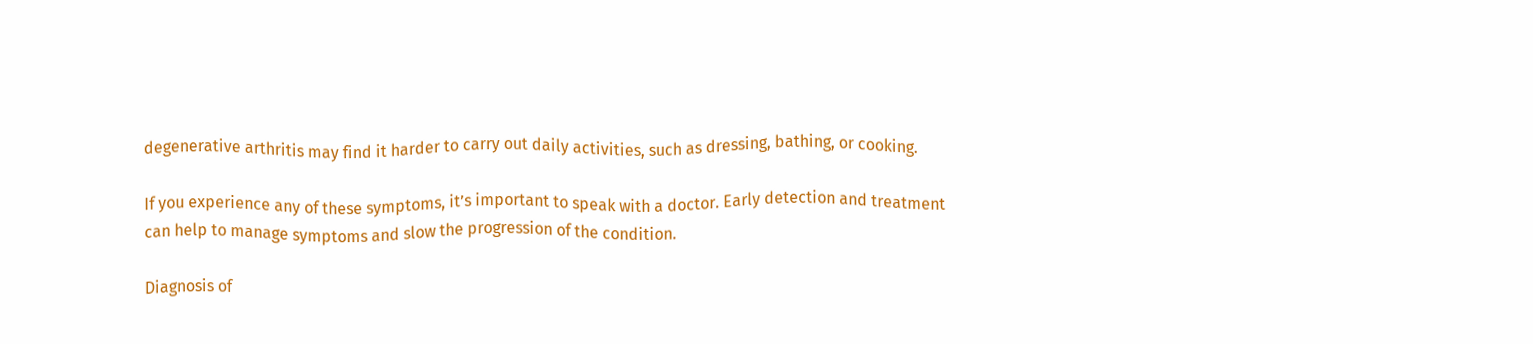degenerative arthritis may find it harder to carry out daily activities, such as dressing, bathing, or cooking.

If you experience any of these symptoms, it’s important to speak with a doctor. Early detection and treatment can help to manage symptoms and slow the progression of the condition.

Diagnosis of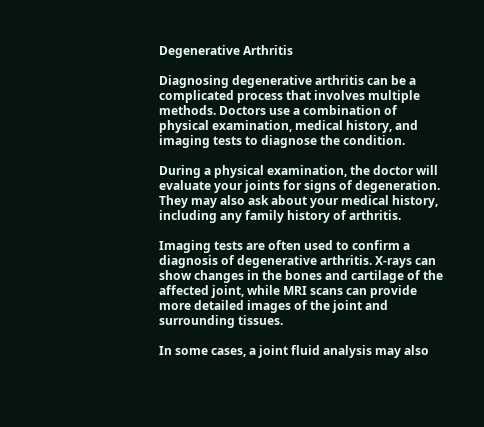Degenerative Arthritis

Diagnosing degenerative arthritis can be a complicated process that involves multiple methods. Doctors use a combination of physical examination, medical history, and imaging tests to diagnose the condition.

During a physical examination, the doctor will evaluate your joints for signs of degeneration. They may also ask about your medical history, including any family history of arthritis.

Imaging tests are often used to confirm a diagnosis of degenerative arthritis. X-rays can show changes in the bones and cartilage of the affected joint, while MRI scans can provide more detailed images of the joint and surrounding tissues.

In some cases, a joint fluid analysis may also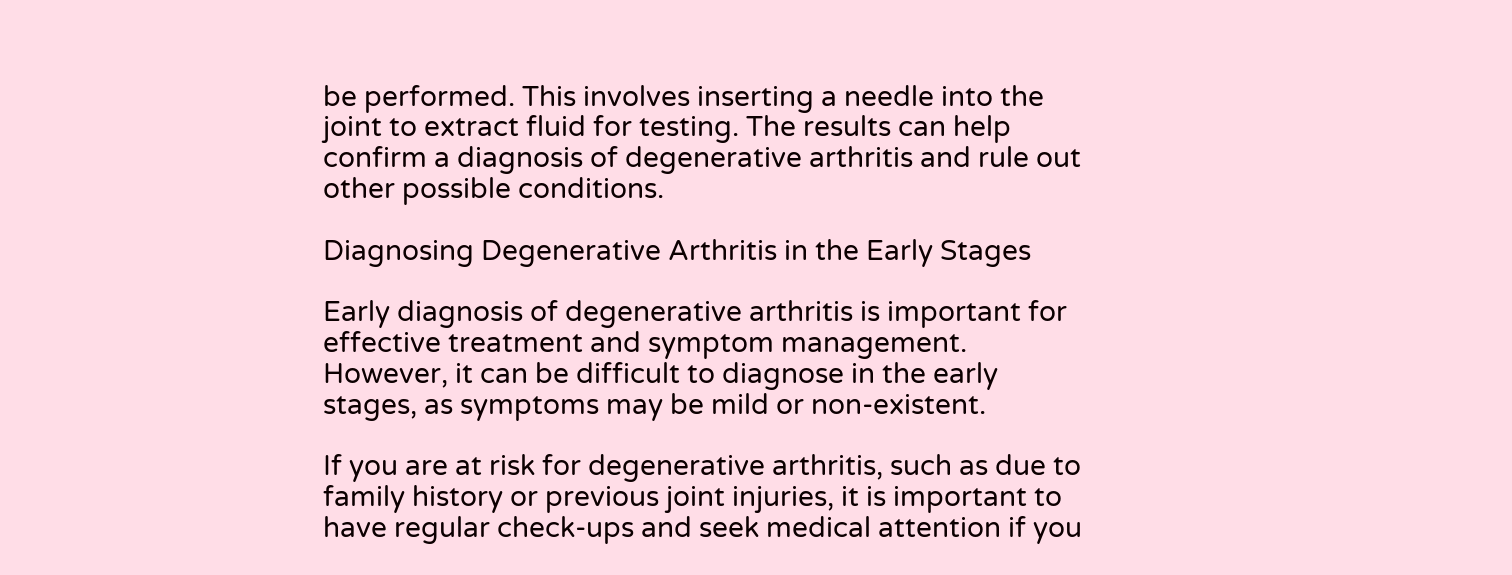be performed. This involves inserting a needle into the joint to extract fluid for testing. The results can help confirm a diagnosis of degenerative arthritis and rule out other possible conditions.

Diagnosing Degenerative Arthritis in the Early Stages

Early diagnosis of degenerative arthritis is important for effective treatment and symptom management. However, it can be difficult to diagnose in the early stages, as symptoms may be mild or non-existent.

If you are at risk for degenerative arthritis, such as due to family history or previous joint injuries, it is important to have regular check-ups and seek medical attention if you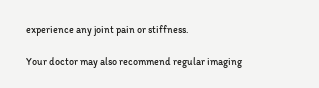experience any joint pain or stiffness.

Your doctor may also recommend regular imaging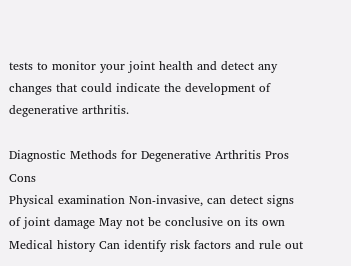tests to monitor your joint health and detect any changes that could indicate the development of degenerative arthritis.

Diagnostic Methods for Degenerative Arthritis Pros Cons
Physical examination Non-invasive, can detect signs of joint damage May not be conclusive on its own
Medical history Can identify risk factors and rule out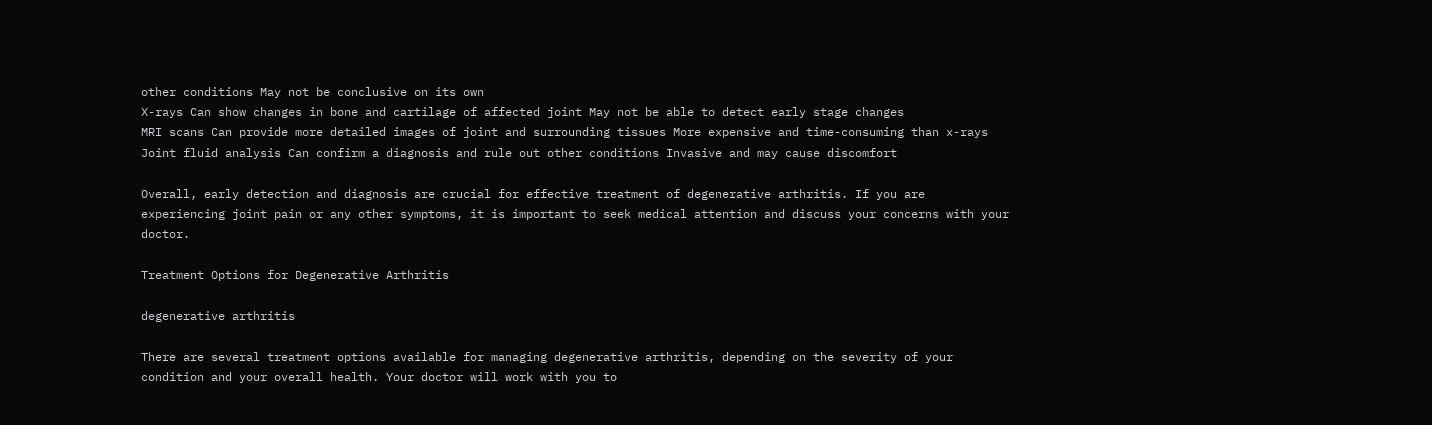other conditions May not be conclusive on its own
X-rays Can show changes in bone and cartilage of affected joint May not be able to detect early stage changes
MRI scans Can provide more detailed images of joint and surrounding tissues More expensive and time-consuming than x-rays
Joint fluid analysis Can confirm a diagnosis and rule out other conditions Invasive and may cause discomfort

Overall, early detection and diagnosis are crucial for effective treatment of degenerative arthritis. If you are experiencing joint pain or any other symptoms, it is important to seek medical attention and discuss your concerns with your doctor.

Treatment Options for Degenerative Arthritis

degenerative arthritis

There are several treatment options available for managing degenerative arthritis, depending on the severity of your condition and your overall health. Your doctor will work with you to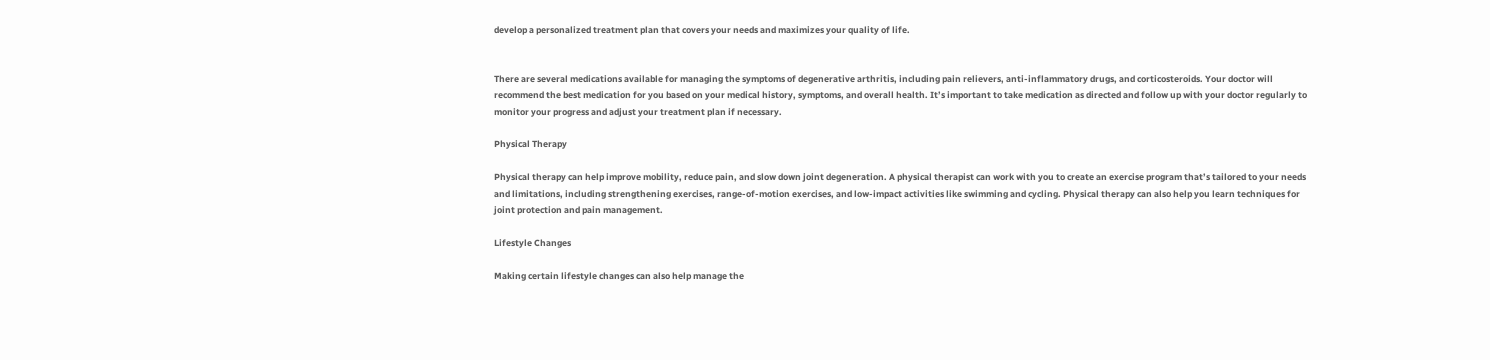develop a personalized treatment plan that covers your needs and maximizes your quality of life.


There are several medications available for managing the symptoms of degenerative arthritis, including pain relievers, anti-inflammatory drugs, and corticosteroids. Your doctor will recommend the best medication for you based on your medical history, symptoms, and overall health. It’s important to take medication as directed and follow up with your doctor regularly to monitor your progress and adjust your treatment plan if necessary.

Physical Therapy

Physical therapy can help improve mobility, reduce pain, and slow down joint degeneration. A physical therapist can work with you to create an exercise program that’s tailored to your needs and limitations, including strengthening exercises, range-of-motion exercises, and low-impact activities like swimming and cycling. Physical therapy can also help you learn techniques for joint protection and pain management.

Lifestyle Changes

Making certain lifestyle changes can also help manage the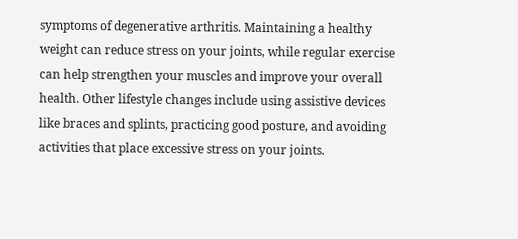symptoms of degenerative arthritis. Maintaining a healthy weight can reduce stress on your joints, while regular exercise can help strengthen your muscles and improve your overall health. Other lifestyle changes include using assistive devices like braces and splints, practicing good posture, and avoiding activities that place excessive stress on your joints.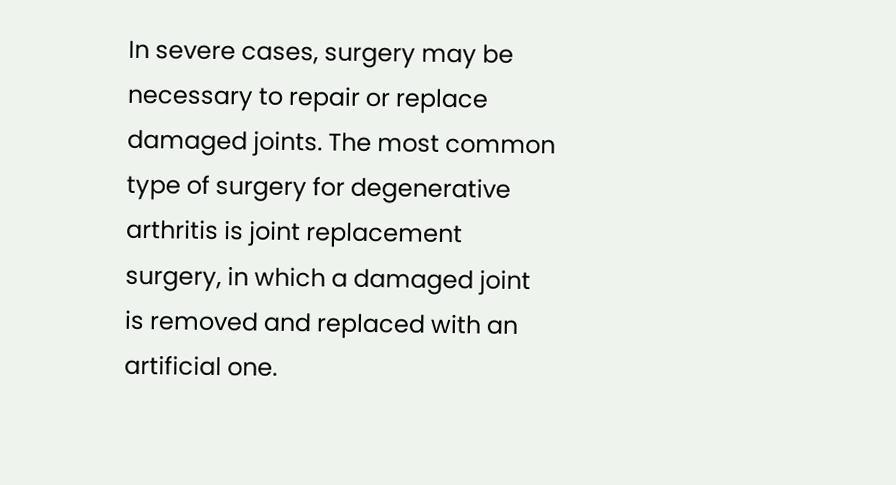In severe cases, surgery may be necessary to repair or replace damaged joints. The most common type of surgery for degenerative arthritis is joint replacement surgery, in which a damaged joint is removed and replaced with an artificial one.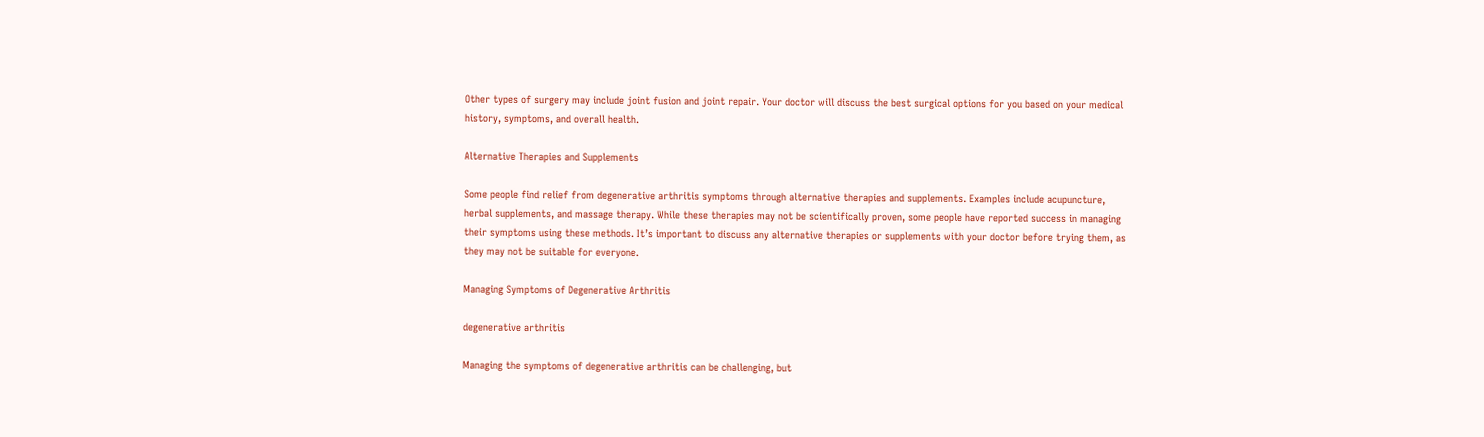Other types of surgery may include joint fusion and joint repair. Your doctor will discuss the best surgical options for you based on your medical history, symptoms, and overall health.

Alternative Therapies and Supplements

Some people find relief from degenerative arthritis symptoms through alternative therapies and supplements. Examples include acupuncture, herbal supplements, and massage therapy. While these therapies may not be scientifically proven, some people have reported success in managing their symptoms using these methods. It’s important to discuss any alternative therapies or supplements with your doctor before trying them, as they may not be suitable for everyone.

Managing Symptoms of Degenerative Arthritis

degenerative arthritis

Managing the symptoms of degenerative arthritis can be challenging, but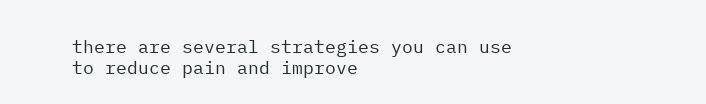there are several strategies you can use to reduce pain and improve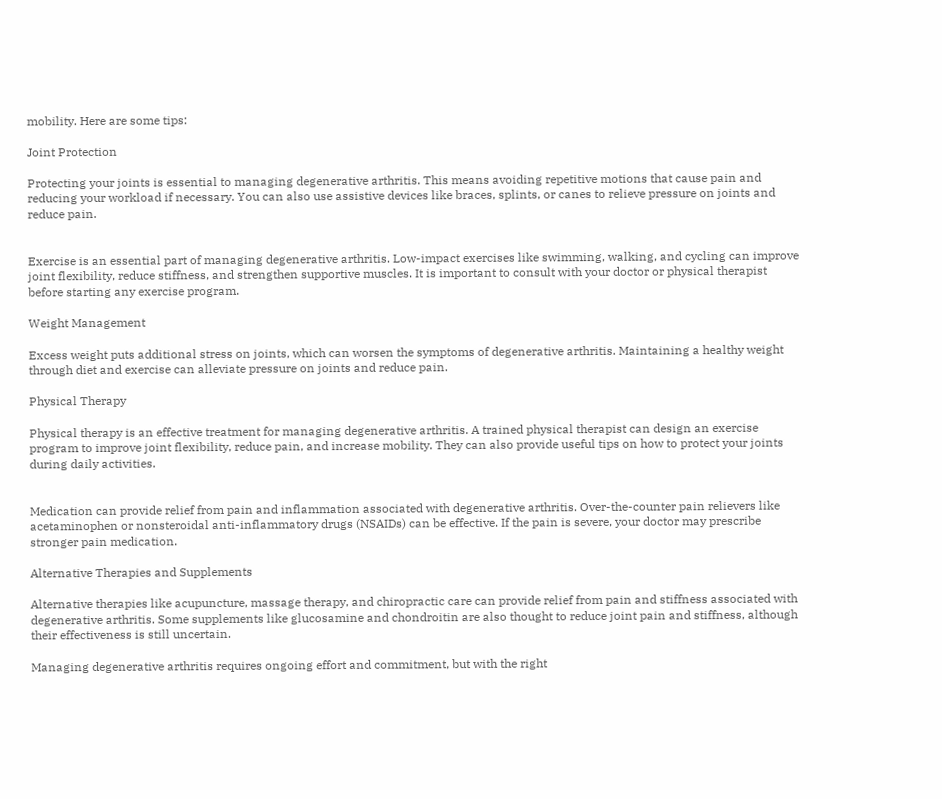mobility. Here are some tips:

Joint Protection

Protecting your joints is essential to managing degenerative arthritis. This means avoiding repetitive motions that cause pain and reducing your workload if necessary. You can also use assistive devices like braces, splints, or canes to relieve pressure on joints and reduce pain.


Exercise is an essential part of managing degenerative arthritis. Low-impact exercises like swimming, walking, and cycling can improve joint flexibility, reduce stiffness, and strengthen supportive muscles. It is important to consult with your doctor or physical therapist before starting any exercise program.

Weight Management

Excess weight puts additional stress on joints, which can worsen the symptoms of degenerative arthritis. Maintaining a healthy weight through diet and exercise can alleviate pressure on joints and reduce pain.

Physical Therapy

Physical therapy is an effective treatment for managing degenerative arthritis. A trained physical therapist can design an exercise program to improve joint flexibility, reduce pain, and increase mobility. They can also provide useful tips on how to protect your joints during daily activities.


Medication can provide relief from pain and inflammation associated with degenerative arthritis. Over-the-counter pain relievers like acetaminophen or nonsteroidal anti-inflammatory drugs (NSAIDs) can be effective. If the pain is severe, your doctor may prescribe stronger pain medication.

Alternative Therapies and Supplements

Alternative therapies like acupuncture, massage therapy, and chiropractic care can provide relief from pain and stiffness associated with degenerative arthritis. Some supplements like glucosamine and chondroitin are also thought to reduce joint pain and stiffness, although their effectiveness is still uncertain.

Managing degenerative arthritis requires ongoing effort and commitment, but with the right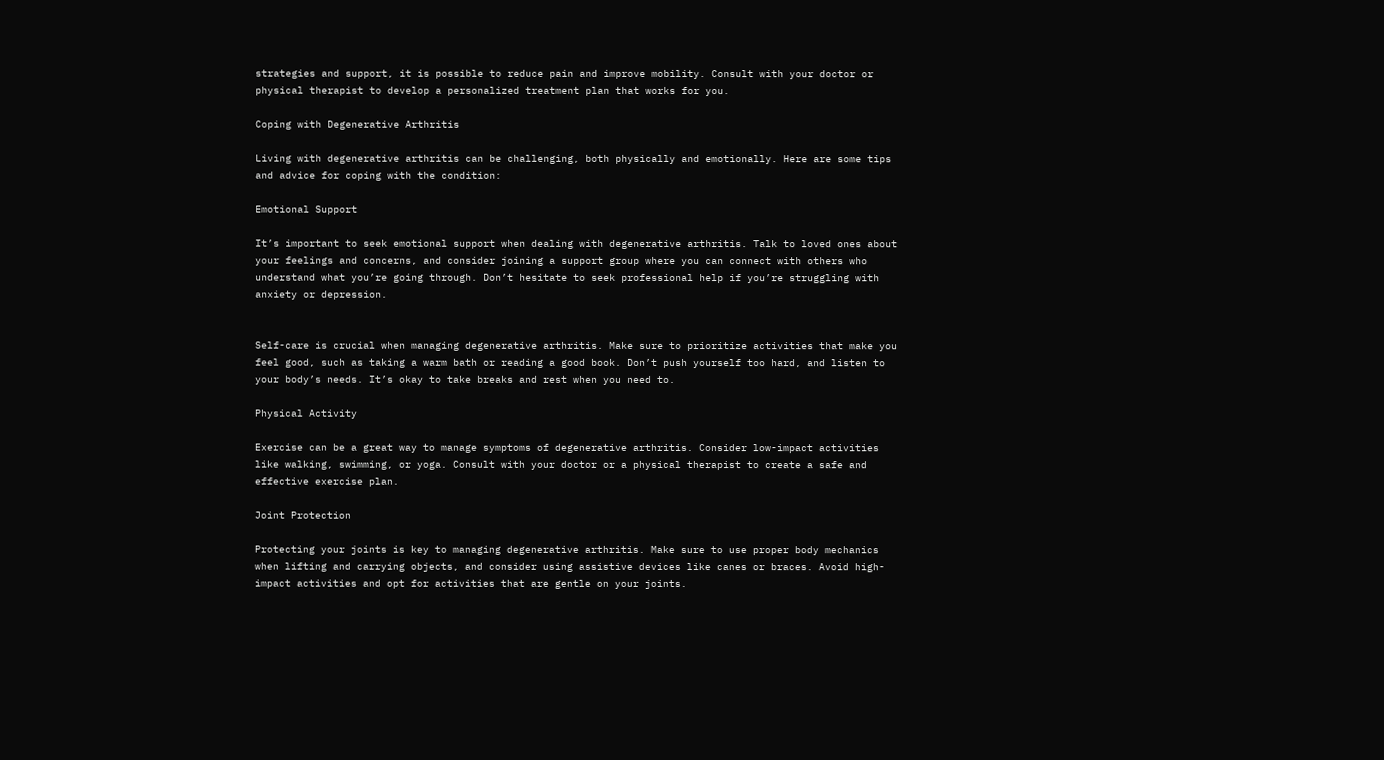strategies and support, it is possible to reduce pain and improve mobility. Consult with your doctor or physical therapist to develop a personalized treatment plan that works for you.

Coping with Degenerative Arthritis

Living with degenerative arthritis can be challenging, both physically and emotionally. Here are some tips and advice for coping with the condition:

Emotional Support

It’s important to seek emotional support when dealing with degenerative arthritis. Talk to loved ones about your feelings and concerns, and consider joining a support group where you can connect with others who understand what you’re going through. Don’t hesitate to seek professional help if you’re struggling with anxiety or depression.


Self-care is crucial when managing degenerative arthritis. Make sure to prioritize activities that make you feel good, such as taking a warm bath or reading a good book. Don’t push yourself too hard, and listen to your body’s needs. It’s okay to take breaks and rest when you need to.

Physical Activity

Exercise can be a great way to manage symptoms of degenerative arthritis. Consider low-impact activities like walking, swimming, or yoga. Consult with your doctor or a physical therapist to create a safe and effective exercise plan.

Joint Protection

Protecting your joints is key to managing degenerative arthritis. Make sure to use proper body mechanics when lifting and carrying objects, and consider using assistive devices like canes or braces. Avoid high-impact activities and opt for activities that are gentle on your joints.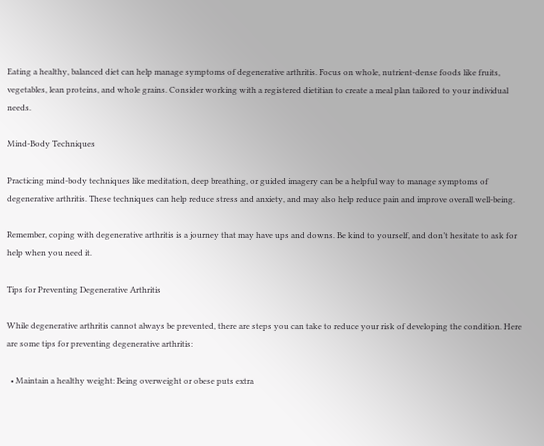Eating a healthy, balanced diet can help manage symptoms of degenerative arthritis. Focus on whole, nutrient-dense foods like fruits, vegetables, lean proteins, and whole grains. Consider working with a registered dietitian to create a meal plan tailored to your individual needs.

Mind-Body Techniques

Practicing mind-body techniques like meditation, deep breathing, or guided imagery can be a helpful way to manage symptoms of degenerative arthritis. These techniques can help reduce stress and anxiety, and may also help reduce pain and improve overall well-being.

Remember, coping with degenerative arthritis is a journey that may have ups and downs. Be kind to yourself, and don’t hesitate to ask for help when you need it.

Tips for Preventing Degenerative Arthritis

While degenerative arthritis cannot always be prevented, there are steps you can take to reduce your risk of developing the condition. Here are some tips for preventing degenerative arthritis:

  • Maintain a healthy weight: Being overweight or obese puts extra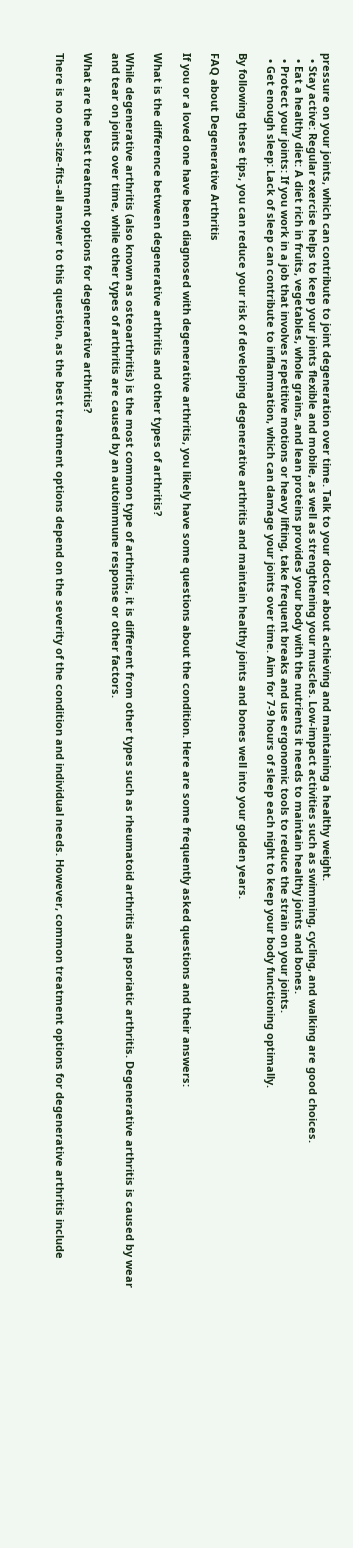pressure on your joints, which can contribute to joint degeneration over time. Talk to your doctor about achieving and maintaining a healthy weight.
  • Stay active: Regular exercise helps to keep your joints flexible and mobile, as well as strengthening your muscles. Low-impact activities such as swimming, cycling, and walking are good choices.
  • Eat a healthy diet: A diet rich in fruits, vegetables, whole grains, and lean proteins provides your body with the nutrients it needs to maintain healthy joints and bones.
  • Protect your joints: If you work in a job that involves repetitive motions or heavy lifting, take frequent breaks and use ergonomic tools to reduce the strain on your joints.
  • Get enough sleep: Lack of sleep can contribute to inflammation, which can damage your joints over time. Aim for 7-9 hours of sleep each night to keep your body functioning optimally.

By following these tips, you can reduce your risk of developing degenerative arthritis and maintain healthy joints and bones well into your golden years.

FAQ about Degenerative Arthritis

If you or a loved one have been diagnosed with degenerative arthritis, you likely have some questions about the condition. Here are some frequently asked questions and their answers:

What is the difference between degenerative arthritis and other types of arthritis?

While degenerative arthritis (also known as osteoarthritis) is the most common type of arthritis, it is different from other types such as rheumatoid arthritis and psoriatic arthritis. Degenerative arthritis is caused by wear and tear on joints over time, while other types of arthritis are caused by an autoimmune response or other factors.

What are the best treatment options for degenerative arthritis?

There is no one-size-fits-all answer to this question, as the best treatment options depend on the severity of the condition and individual needs. However, common treatment options for degenerative arthritis include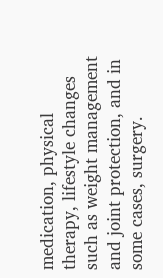medication, physical therapy, lifestyle changes such as weight management and joint protection, and in some cases, surgery.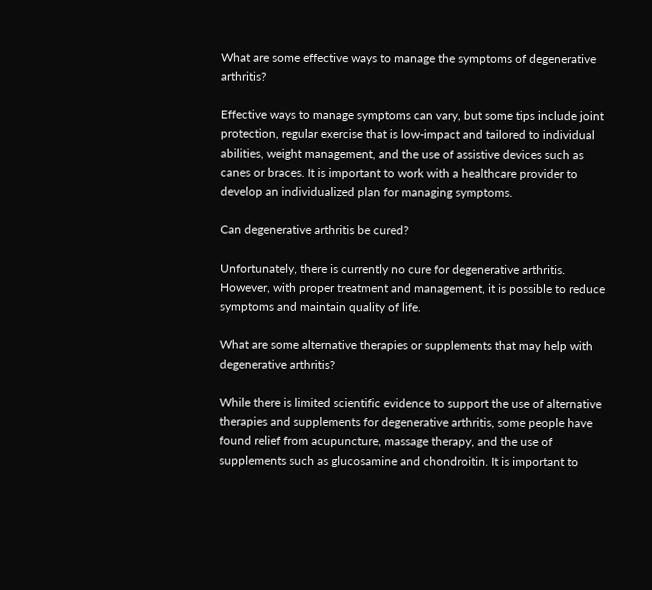What are some effective ways to manage the symptoms of degenerative arthritis?

Effective ways to manage symptoms can vary, but some tips include joint protection, regular exercise that is low-impact and tailored to individual abilities, weight management, and the use of assistive devices such as canes or braces. It is important to work with a healthcare provider to develop an individualized plan for managing symptoms.

Can degenerative arthritis be cured?

Unfortunately, there is currently no cure for degenerative arthritis. However, with proper treatment and management, it is possible to reduce symptoms and maintain quality of life.

What are some alternative therapies or supplements that may help with degenerative arthritis?

While there is limited scientific evidence to support the use of alternative therapies and supplements for degenerative arthritis, some people have found relief from acupuncture, massage therapy, and the use of supplements such as glucosamine and chondroitin. It is important to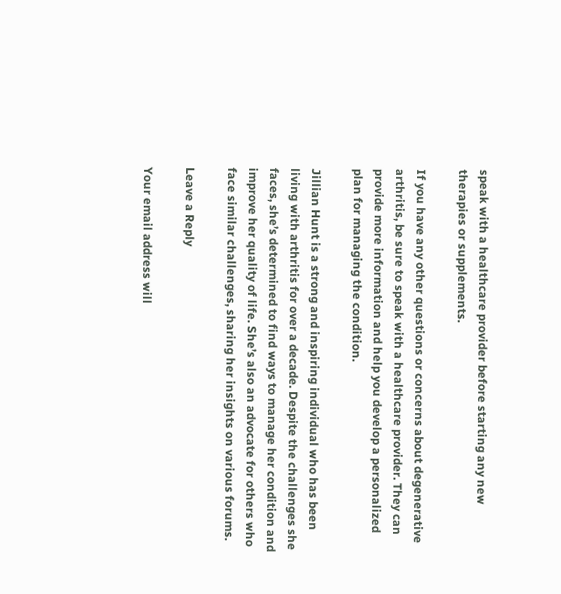speak with a healthcare provider before starting any new therapies or supplements.

If you have any other questions or concerns about degenerative arthritis, be sure to speak with a healthcare provider. They can provide more information and help you develop a personalized plan for managing the condition.

Jillian Hunt is a strong and inspiring individual who has been living with arthritis for over a decade. Despite the challenges she faces, she’s determined to find ways to manage her condition and improve her quality of life. She’s also an advocate for others who face similar challenges, sharing her insights on various forums.

Leave a Reply

Your email address will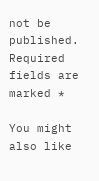not be published. Required fields are marked *

You might also like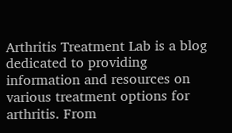Arthritis Treatment Lab is a blog dedicated to providing information and resources on various treatment options for arthritis. From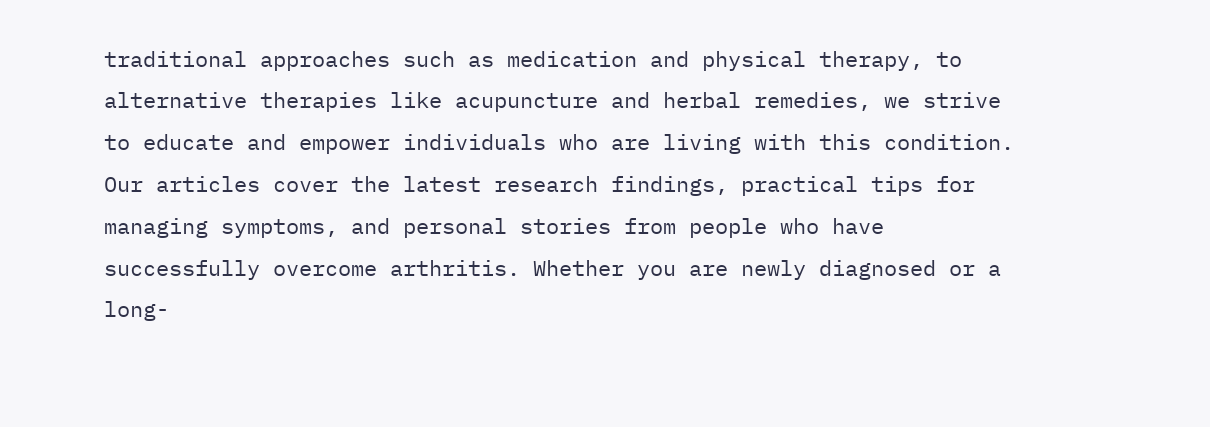traditional approaches such as medication and physical therapy, to alternative therapies like acupuncture and herbal remedies, we strive to educate and empower individuals who are living with this condition. Our articles cover the latest research findings, practical tips for managing symptoms, and personal stories from people who have successfully overcome arthritis. Whether you are newly diagnosed or a long-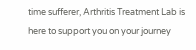time sufferer, Arthritis Treatment Lab is here to support you on your journey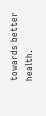towards better health.